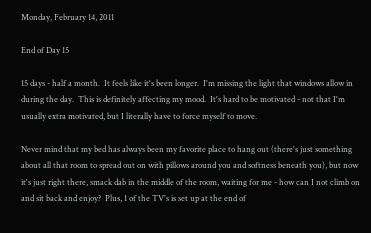Monday, February 14, 2011

End of Day 15

15 days - half a month.  It feels like it's been longer.  I'm missing the light that windows allow in during the day.  This is definitely affecting my mood.  It's hard to be motivated - not that I'm usually extra motivated, but I literally have to force myself to move.

Never mind that my bed has always been my favorite place to hang out (there's just something about all that room to spread out on with pillows around you and softness beneath you), but now it's just right there, smack dab in the middle of the room, waiting for me - how can I not climb on and sit back and enjoy?  Plus, 1 of the TV's is set up at the end of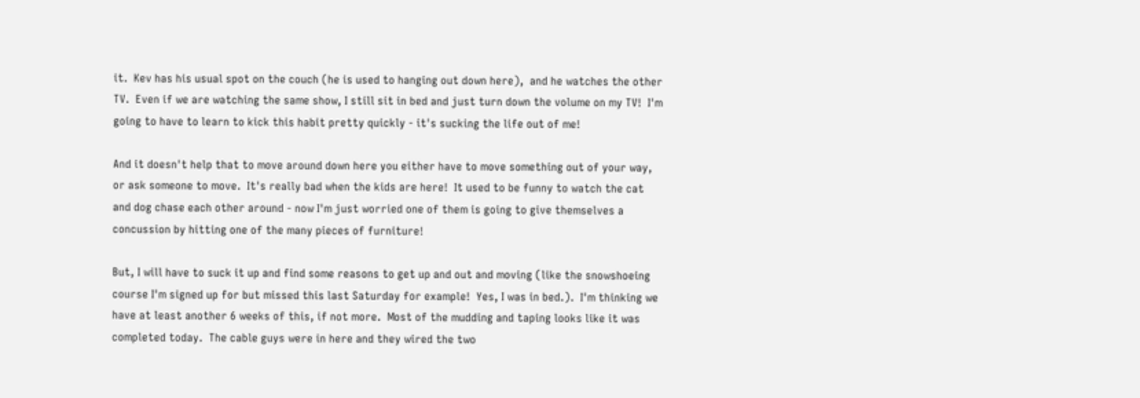it.  Kev has his usual spot on the couch (he is used to hanging out down here),  and he watches the other TV.  Even if we are watching the same show, I still sit in bed and just turn down the volume on my TV!  I'm going to have to learn to kick this habit pretty quickly - it's sucking the life out of me!

And it doesn't help that to move around down here you either have to move something out of your way, or ask someone to move.  It's really bad when the kids are here!  It used to be funny to watch the cat and dog chase each other around - now I'm just worried one of them is going to give themselves a concussion by hitting one of the many pieces of furniture!

But, I will have to suck it up and find some reasons to get up and out and moving (like the snowshoeing course I'm signed up for but missed this last Saturday for example!  Yes, I was in bed.).  I'm thinking we have at least another 6 weeks of this, if not more.  Most of the mudding and taping looks like it was completed today.  The cable guys were in here and they wired the two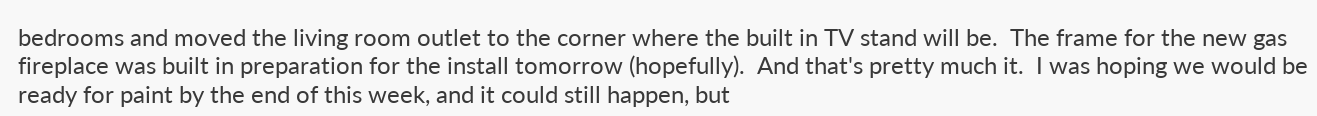bedrooms and moved the living room outlet to the corner where the built in TV stand will be.  The frame for the new gas fireplace was built in preparation for the install tomorrow (hopefully).  And that's pretty much it.  I was hoping we would be ready for paint by the end of this week, and it could still happen, but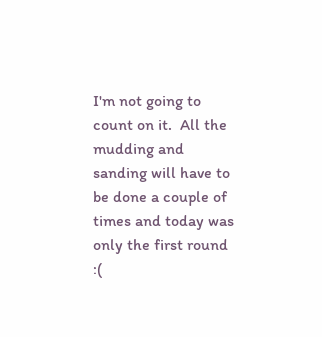I'm not going to count on it.  All the mudding and sanding will have to be done a couple of times and today was only the first round :(